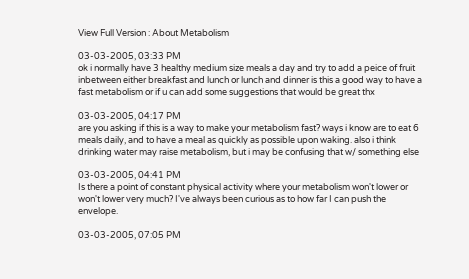View Full Version : About Metabolism

03-03-2005, 03:33 PM
ok i normally have 3 healthy medium size meals a day and try to add a peice of fruit inbetween either breakfast and lunch or lunch and dinner is this a good way to have a fast metabolism or if u can add some suggestions that would be great thx

03-03-2005, 04:17 PM
are you asking if this is a way to make your metabolism fast? ways i know are to eat 6 meals daily, and to have a meal as quickly as possible upon waking. also i think drinking water may raise metabolism, but i may be confusing that w/ something else

03-03-2005, 04:41 PM
Is there a point of constant physical activity where your metabolism won't lower or won't lower very much? I've always been curious as to how far I can push the envelope.

03-03-2005, 07:05 PM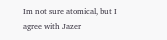Im not sure atomical, but I agree with Jazer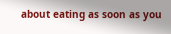about eating as soon as you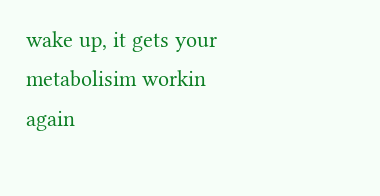wake up, it gets your metabolisim workin again